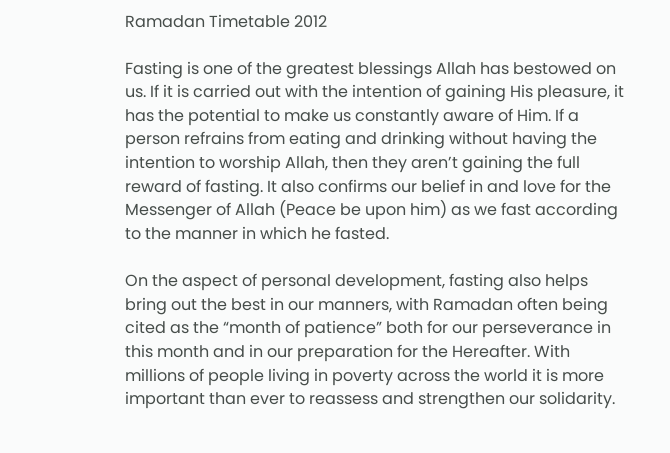Ramadan Timetable 2012

Fasting is one of the greatest blessings Allah has bestowed on us. If it is carried out with the intention of gaining His pleasure, it has the potential to make us constantly aware of Him. If a person refrains from eating and drinking without having the intention to worship Allah, then they aren’t gaining the full reward of fasting. It also confirms our belief in and love for the Messenger of Allah (Peace be upon him) as we fast according to the manner in which he fasted.

On the aspect of personal development, fasting also helps bring out the best in our manners, with Ramadan often being cited as the “month of patience” both for our perseverance in this month and in our preparation for the Hereafter. With millions of people living in poverty across the world it is more important than ever to reassess and strengthen our solidarity.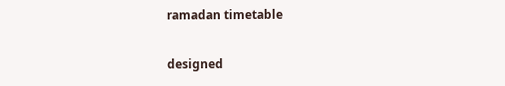ramadan timetable

designed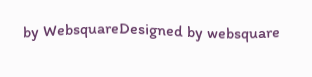by WebsquareDesigned by websquare